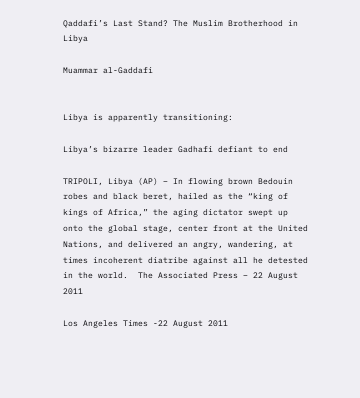Qaddafi’s Last Stand? The Muslim Brotherhood in Libya

Muammar al-Gaddafi


Libya is apparently transitioning:

Libya’s bizarre leader Gadhafi defiant to end

TRIPOLI, Libya (AP) – In flowing brown Bedouin robes and black beret, hailed as the “king of kings of Africa,” the aging dictator swept up onto the global stage, center front at the United Nations, and delivered an angry, wandering, at times incoherent diatribe against all he detested in the world.  The Associated Press – 22 August 2011

Los Angeles Times -22 August 2011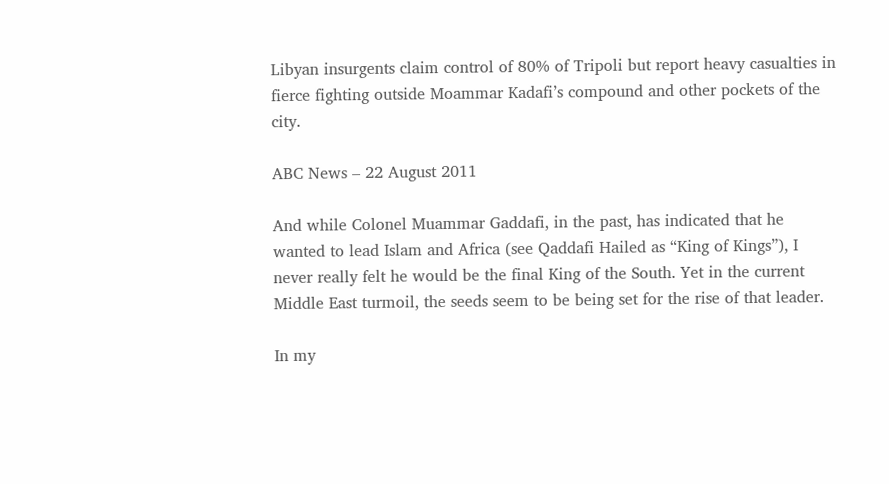Libyan insurgents claim control of 80% of Tripoli but report heavy casualties in fierce fighting outside Moammar Kadafi’s compound and other pockets of the city.

ABC News – 22 August 2011

And while Colonel Muammar Gaddafi, in the past, has indicated that he wanted to lead Islam and Africa (see Qaddafi Hailed as “King of Kings”), I never really felt he would be the final King of the South. Yet in the current Middle East turmoil, the seeds seem to be being set for the rise of that leader.

In my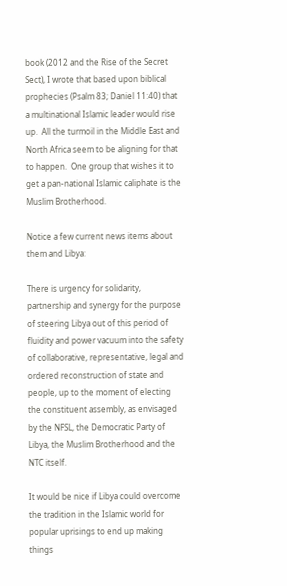book (2012 and the Rise of the Secret Sect), I wrote that based upon biblical prophecies (Psalm 83; Daniel 11:40) that a multinational Islamic leader would rise up.  All the turmoil in the Middle East and North Africa seem to be aligning for that to happen.  One group that wishes it to get a pan-national Islamic caliphate is the Muslim Brotherhood.

Notice a few current news items about them and Libya:

There is urgency for solidarity, partnership and synergy for the purpose of steering Libya out of this period of fluidity and power vacuum into the safety of collaborative, representative, legal and ordered reconstruction of state and people, up to the moment of electing the constituent assembly, as envisaged by the NFSL, the Democratic Party of Libya, the Muslim Brotherhood and the NTC itself.

It would be nice if Libya could overcome the tradition in the Islamic world for popular uprisings to end up making things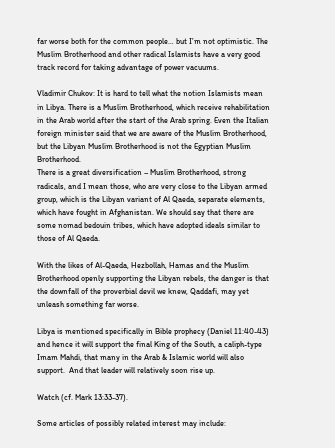far worse both for the common people… but I’m not optimistic. The Muslim Brotherhood and other radical Islamists have a very good track record for taking advantage of power vacuums.

Vladimir Chukov: It is hard to tell what the notion Islamists mean in Libya. There is a Muslim Brotherhood, which receive rehabilitation in the Arab world after the start of the Arab spring. Even the Italian foreign minister said that we are aware of the Muslim Brotherhood, but the Libyan Muslim Brotherhood is not the Egyptian Muslim Brotherhood.
There is a great diversification – Muslim Brotherhood, strong radicals, and I mean those, who are very close to the Libyan armed group, which is the Libyan variant of Al Qaeda, separate elements, which have fought in Afghanistan. We should say that there are some nomad bedouin tribes, which have adopted ideals similar to those of Al Qaeda.

With the likes of Al-Qaeda, Hezbollah, Hamas and the Muslim Brotherhood openly supporting the Libyan rebels, the danger is that the downfall of the proverbial devil we knew, Qaddafi, may yet unleash something far worse.

Libya is mentioned specifically in Bible prophecy (Daniel 11:40-43) and hence it will support the final King of the South, a caliph-type Imam Mahdi, that many in the Arab & Islamic world will also support.  And that leader will relatively soon rise up.

Watch (cf. Mark 13:33-37).

Some articles of possibly related interest may include: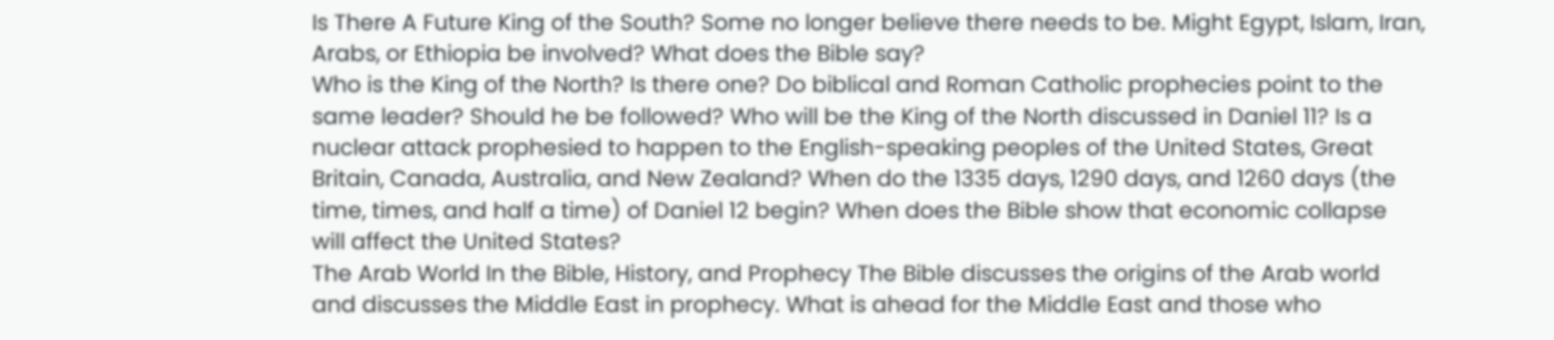Is There A Future King of the South? Some no longer believe there needs to be. Might Egypt, Islam, Iran, Arabs, or Ethiopia be involved? What does the Bible say?
Who is the King of the North? Is there one? Do biblical and Roman Catholic prophecies point to the same leader? Should he be followed? Who will be the King of the North discussed in Daniel 11? Is a nuclear attack prophesied to happen to the English-speaking peoples of the United States, Great Britain, Canada, Australia, and New Zealand? When do the 1335 days, 1290 days, and 1260 days (the time, times, and half a time) of Daniel 12 begin? When does the Bible show that economic collapse will affect the United States?
The Arab World In the Bible, History, and Prophecy The Bible discusses the origins of the Arab world and discusses the Middle East in prophecy. What is ahead for the Middle East and those who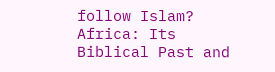follow Islam?
Africa: Its Biblical Past and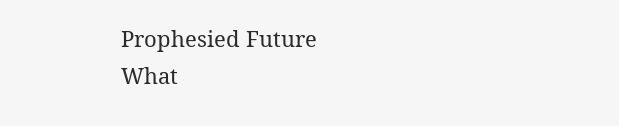Prophesied Future What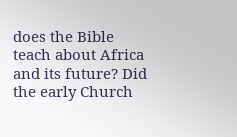does the Bible teach about Africa and its future? Did the early Church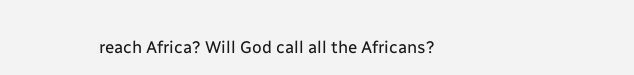reach Africa? Will God call all the Africans?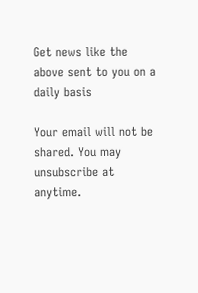Get news like the above sent to you on a daily basis

Your email will not be shared. You may unsubscribe at anytime.